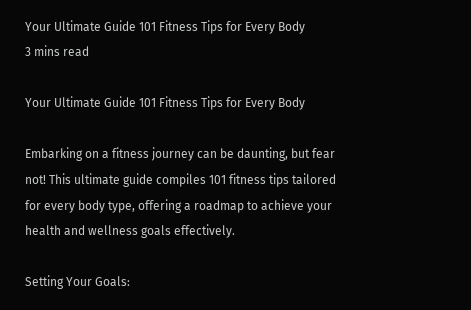Your Ultimate Guide 101 Fitness Tips for Every Body
3 mins read

Your Ultimate Guide 101 Fitness Tips for Every Body

Embarking on a fitness journey can be daunting, but fear not! This ultimate guide compiles 101 fitness tips tailored for every body type, offering a roadmap to achieve your health and wellness goals effectively.

Setting Your Goals: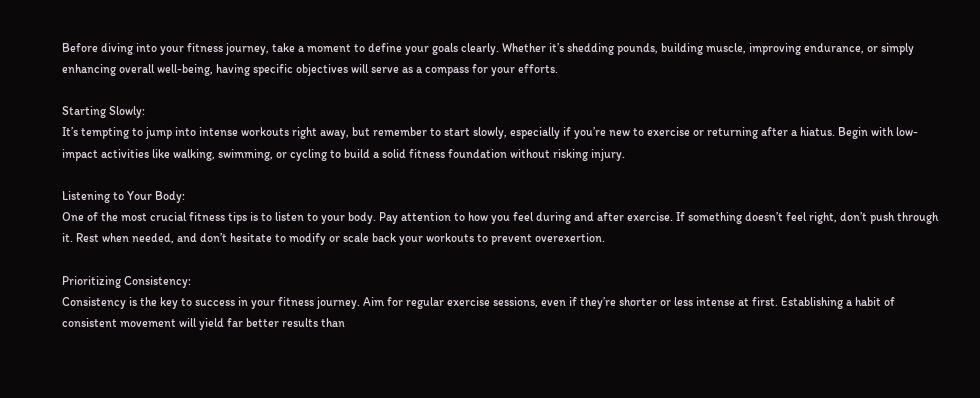Before diving into your fitness journey, take a moment to define your goals clearly. Whether it’s shedding pounds, building muscle, improving endurance, or simply enhancing overall well-being, having specific objectives will serve as a compass for your efforts.

Starting Slowly:
It’s tempting to jump into intense workouts right away, but remember to start slowly, especially if you’re new to exercise or returning after a hiatus. Begin with low-impact activities like walking, swimming, or cycling to build a solid fitness foundation without risking injury.

Listening to Your Body:
One of the most crucial fitness tips is to listen to your body. Pay attention to how you feel during and after exercise. If something doesn’t feel right, don’t push through it. Rest when needed, and don’t hesitate to modify or scale back your workouts to prevent overexertion.

Prioritizing Consistency:
Consistency is the key to success in your fitness journey. Aim for regular exercise sessions, even if they’re shorter or less intense at first. Establishing a habit of consistent movement will yield far better results than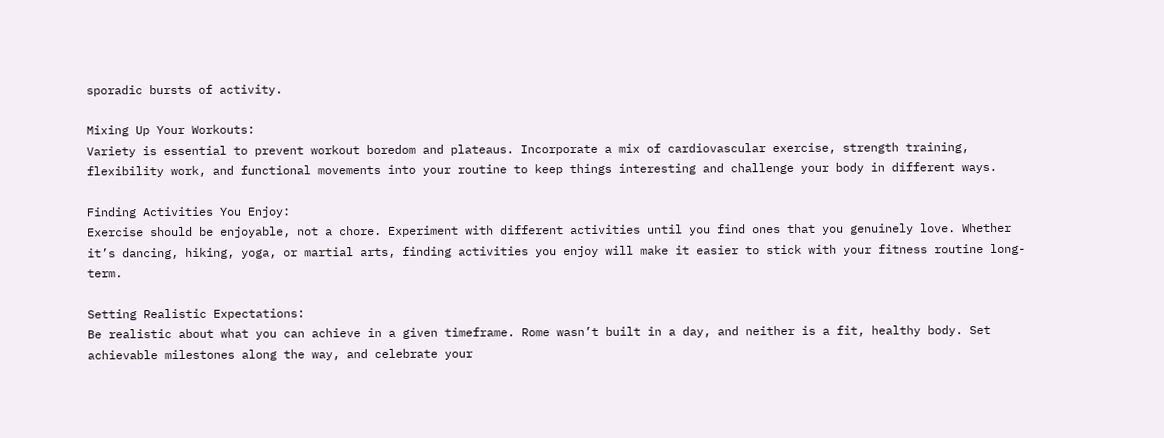sporadic bursts of activity.

Mixing Up Your Workouts:
Variety is essential to prevent workout boredom and plateaus. Incorporate a mix of cardiovascular exercise, strength training, flexibility work, and functional movements into your routine to keep things interesting and challenge your body in different ways.

Finding Activities You Enjoy:
Exercise should be enjoyable, not a chore. Experiment with different activities until you find ones that you genuinely love. Whether it’s dancing, hiking, yoga, or martial arts, finding activities you enjoy will make it easier to stick with your fitness routine long-term.

Setting Realistic Expectations:
Be realistic about what you can achieve in a given timeframe. Rome wasn’t built in a day, and neither is a fit, healthy body. Set achievable milestones along the way, and celebrate your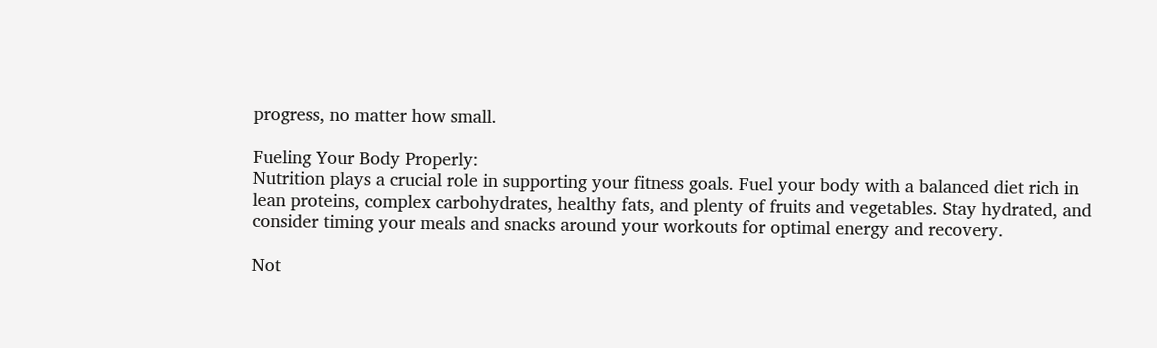progress, no matter how small.

Fueling Your Body Properly:
Nutrition plays a crucial role in supporting your fitness goals. Fuel your body with a balanced diet rich in lean proteins, complex carbohydrates, healthy fats, and plenty of fruits and vegetables. Stay hydrated, and consider timing your meals and snacks around your workouts for optimal energy and recovery.

Not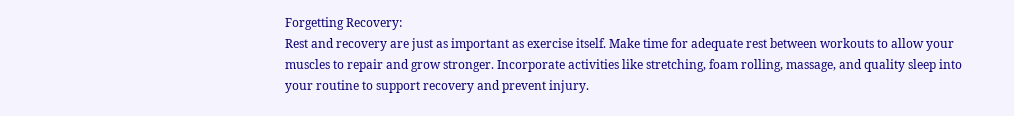Forgetting Recovery:
Rest and recovery are just as important as exercise itself. Make time for adequate rest between workouts to allow your muscles to repair and grow stronger. Incorporate activities like stretching, foam rolling, massage, and quality sleep into your routine to support recovery and prevent injury.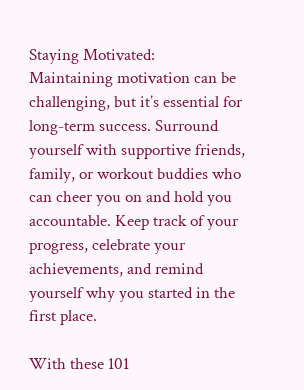Staying Motivated:
Maintaining motivation can be challenging, but it’s essential for long-term success. Surround yourself with supportive friends, family, or workout buddies who can cheer you on and hold you accountable. Keep track of your progress, celebrate your achievements, and remind yourself why you started in the first place.

With these 101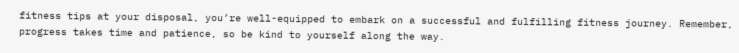fitness tips at your disposal, you’re well-equipped to embark on a successful and fulfilling fitness journey. Remember, progress takes time and patience, so be kind to yourself along the way.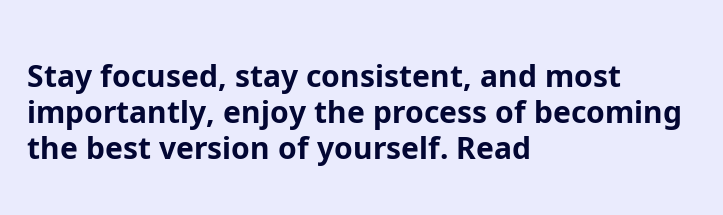Stay focused, stay consistent, and most importantly, enjoy the process of becoming the best version of yourself. Read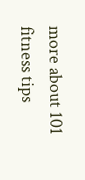more about 101 fitness tips